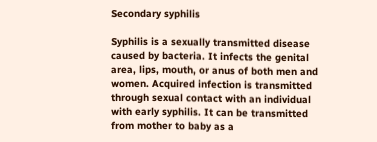Secondary syphilis

Syphilis is a sexually transmitted disease caused by bacteria. It infects the genital area, lips, mouth, or anus of both men and women. Acquired infection is transmitted through sexual contact with an individual with early syphilis. It can be transmitted from mother to baby as a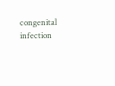congenital infection